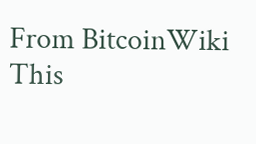From BitcoinWiki
This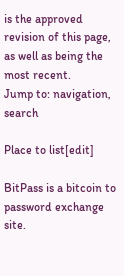is the approved revision of this page, as well as being the most recent.
Jump to: navigation, search

Place to list[edit]

BitPass is a bitcoin to password exchange site.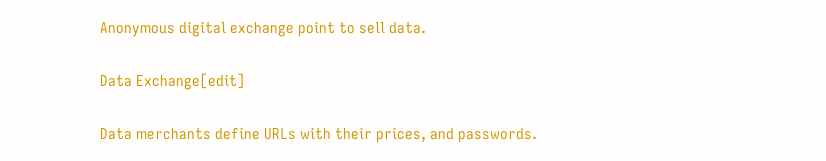Anonymous digital exchange point to sell data.

Data Exchange[edit]

Data merchants define URLs with their prices, and passwords.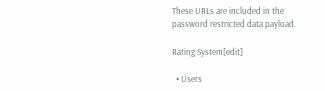These URLs are included in the password restricted data payload.

Rating System[edit]

  • Users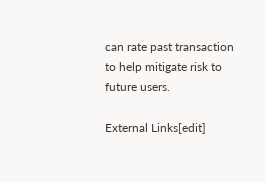can rate past transaction to help mitigate risk to future users.

External Links[edit]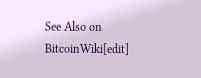See Also on BitcoinWiki[edit]